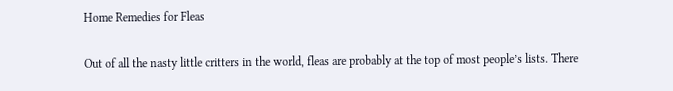Home Remedies for Fleas

Out of all the nasty little critters in the world, fleas are probably at the top of most people’s lists. There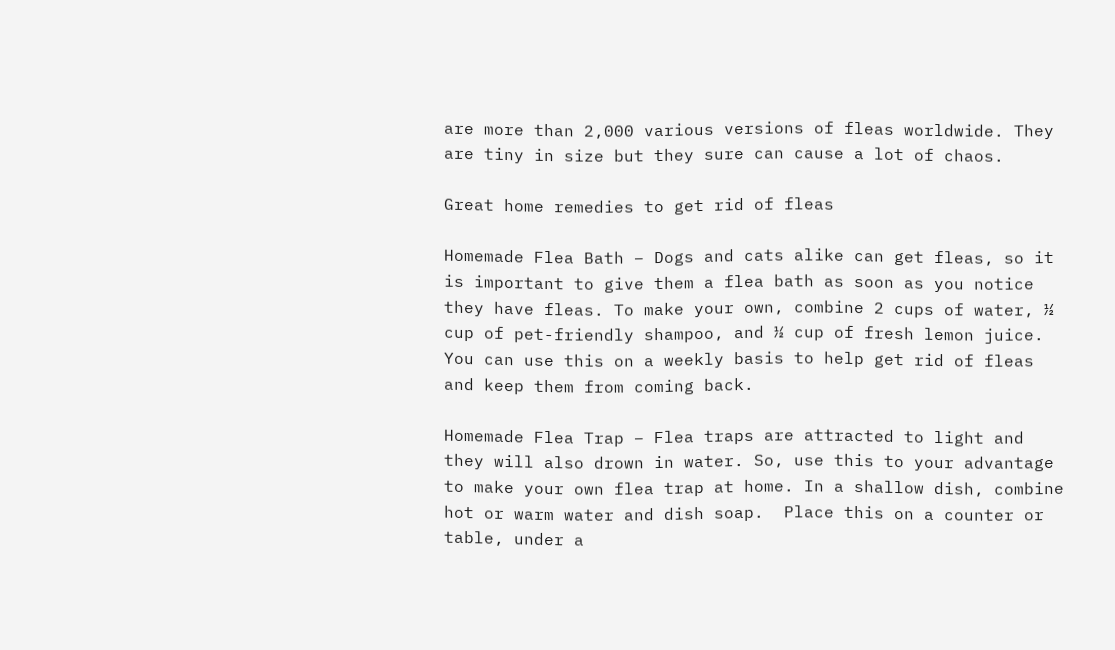are more than 2,000 various versions of fleas worldwide. They are tiny in size but they sure can cause a lot of chaos.

Great home remedies to get rid of fleas

Homemade Flea Bath – Dogs and cats alike can get fleas, so it is important to give them a flea bath as soon as you notice they have fleas. To make your own, combine 2 cups of water, ½ cup of pet-friendly shampoo, and ½ cup of fresh lemon juice. You can use this on a weekly basis to help get rid of fleas and keep them from coming back.

Homemade Flea Trap – Flea traps are attracted to light and they will also drown in water. So, use this to your advantage to make your own flea trap at home. In a shallow dish, combine hot or warm water and dish soap.  Place this on a counter or table, under a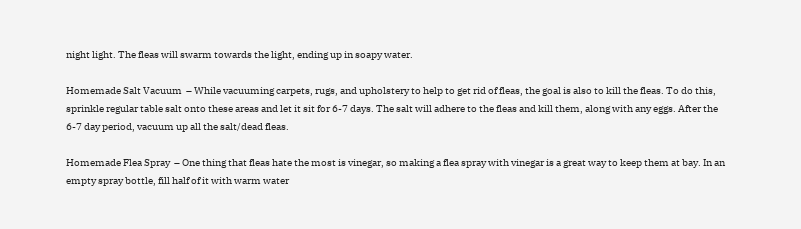night light. The fleas will swarm towards the light, ending up in soapy water.

Homemade Salt Vacuum  – While vacuuming carpets, rugs, and upholstery to help to get rid of fleas, the goal is also to kill the fleas. To do this, sprinkle regular table salt onto these areas and let it sit for 6-7 days. The salt will adhere to the fleas and kill them, along with any eggs. After the 6-7 day period, vacuum up all the salt/dead fleas.

Homemade Flea Spray  – One thing that fleas hate the most is vinegar, so making a flea spray with vinegar is a great way to keep them at bay. In an empty spray bottle, fill half of it with warm water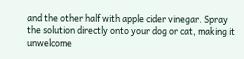and the other half with apple cider vinegar. Spray the solution directly onto your dog or cat, making it unwelcome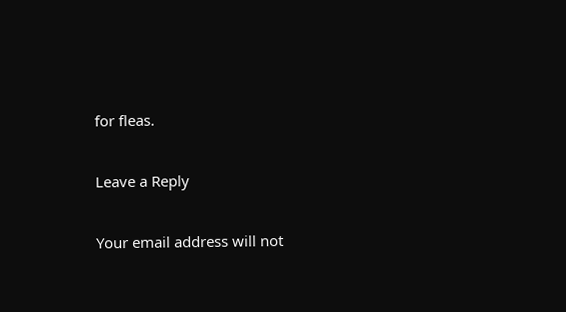for fleas.

Leave a Reply

Your email address will not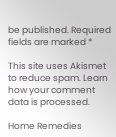be published. Required fields are marked *

This site uses Akismet to reduce spam. Learn how your comment data is processed.

Home Remedies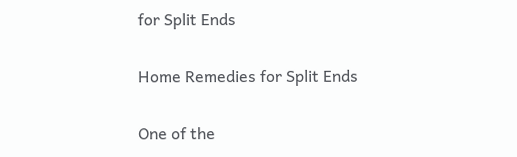for Split Ends

Home Remedies for Split Ends

One of the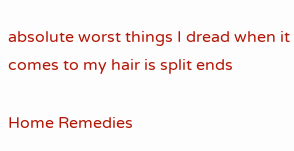absolute worst things I dread when it comes to my hair is split ends

Home Remedies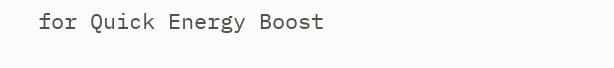for Quick Energy Boost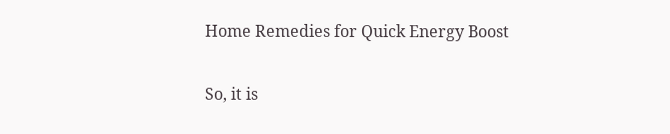Home Remedies for Quick Energy Boost

So, it is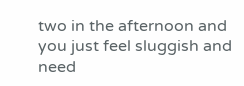two in the afternoon and you just feel sluggish and need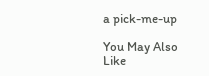a pick-me-up

You May Also Like